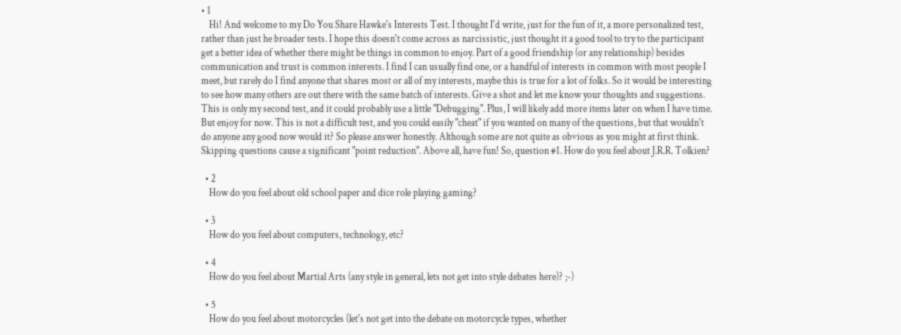• 1
    Hi! And welcome to my Do You Share Hawke's Interests Test. I thought I'd write, just for the fun of it, a more personalized test, rather than just he broader tests. I hope this doesn't come across as narcissistic, just thought it a good tool to try to the participant get a better idea of whether there might be things in common to enjoy. Part of a good friendship (or any relationship) besides communication and trust is common interests. I find I can usually find one, or a handful of interests in common with most people I meet, but rarely do I find anyone that shares most or all of my interests, maybe this is true for a lot of folks. So it would be interesting to see how many others are out there with the same batch of interests. Give a shot and let me know your thoughts and suggestions. This is only my second test, and it could probably use a little "Debugging". Plus, I will likely add more items later on when I have time. But enjoy for now. This is not a difficult test, and you could easily "cheat" if you wanted on many of the questions, but that wouldn't do anyone any good now would it? So please answer honestly. Although some are not quite as obvious as you might at first think. Skipping questions cause a significant "point reduction". Above all, have fun! So, question #1. How do you feel about J.R.R. Tolkien?

  • 2
    How do you feel about old school paper and dice role playing gaming?

  • 3
    How do you feel about computers, technology, etc?

  • 4
    How do you feel about Martial Arts (any style in general, lets not get into style debates here)? ;-)

  • 5
    How do you feel about motorcycles (let's not get into the debate on motorcycle types, whether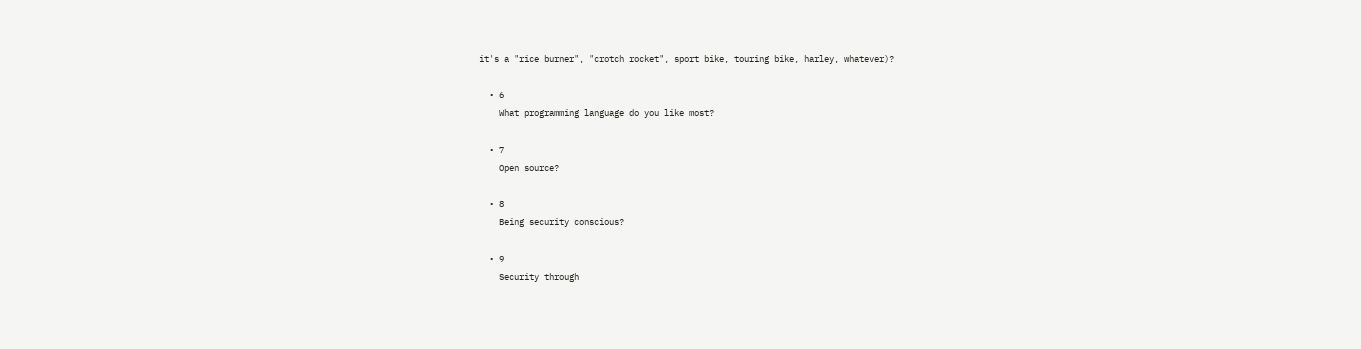it's a "rice burner", "crotch rocket", sport bike, touring bike, harley, whatever)?

  • 6
    What programming language do you like most?

  • 7
    Open source?

  • 8
    Being security conscious?

  • 9
    Security through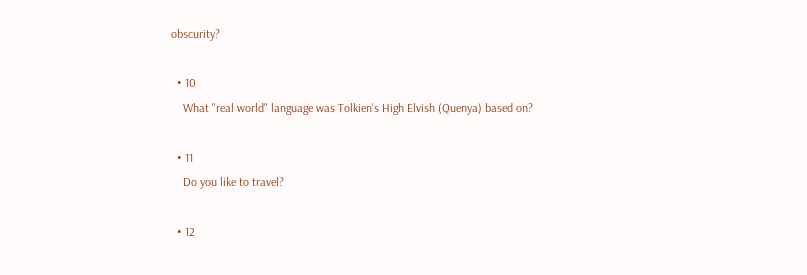obscurity?

  • 10
    What "real world" language was Tolkien's High Elvish (Quenya) based on?

  • 11
    Do you like to travel?

  • 12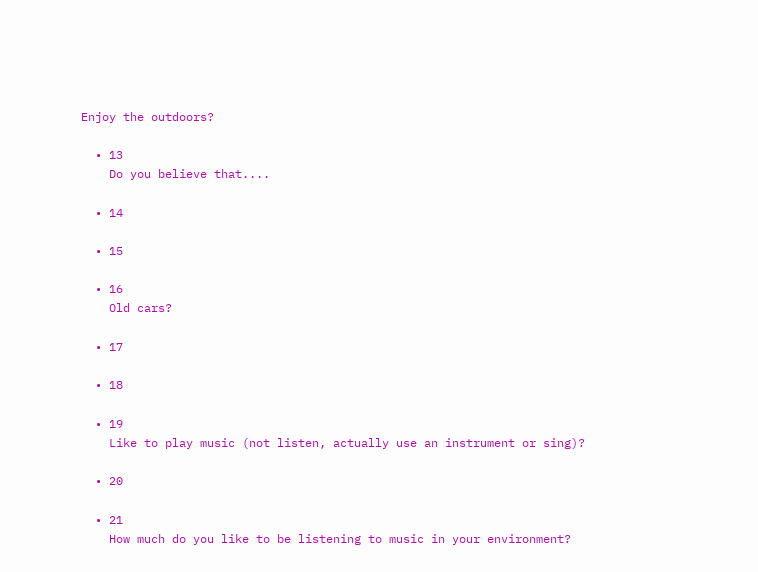Enjoy the outdoors?

  • 13
    Do you believe that....

  • 14

  • 15

  • 16
    Old cars?

  • 17

  • 18

  • 19
    Like to play music (not listen, actually use an instrument or sing)?

  • 20

  • 21
    How much do you like to be listening to music in your environment?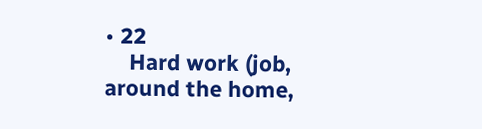• 22
    Hard work (job, around the home,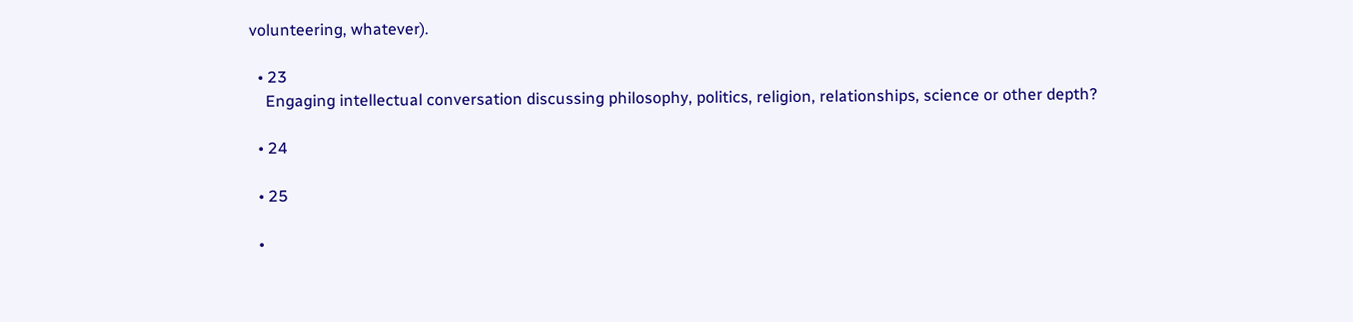volunteering, whatever).

  • 23
    Engaging intellectual conversation discussing philosophy, politics, religion, relationships, science or other depth?

  • 24

  • 25

  •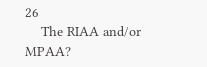26
    The RIAA and/or MPAA?